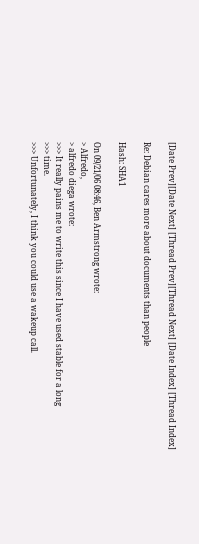[Date Prev][Date Next] [Thread Prev][Thread Next] [Date Index] [Thread Index]

Re: Debian cares more about documents than people

Hash: SHA1

On 09/21/06 08:46, Ben Armstrong wrote:
> Alfredo,
> alfredo diega wrote:
>>> It really pains me to write this since I have used stable for a long
>>> time.
>>> Unfortunately, I think you could use a wakeup call.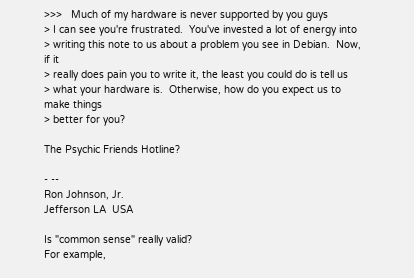>>>   Much of my hardware is never supported by you guys
> I can see you're frustrated.  You've invested a lot of energy into
> writing this note to us about a problem you see in Debian.  Now, if it
> really does pain you to write it, the least you could do is tell us
> what your hardware is.  Otherwise, how do you expect us to make things
> better for you?

The Psychic Friends Hotline?

- --
Ron Johnson, Jr.
Jefferson LA  USA

Is "common sense" really valid?
For example,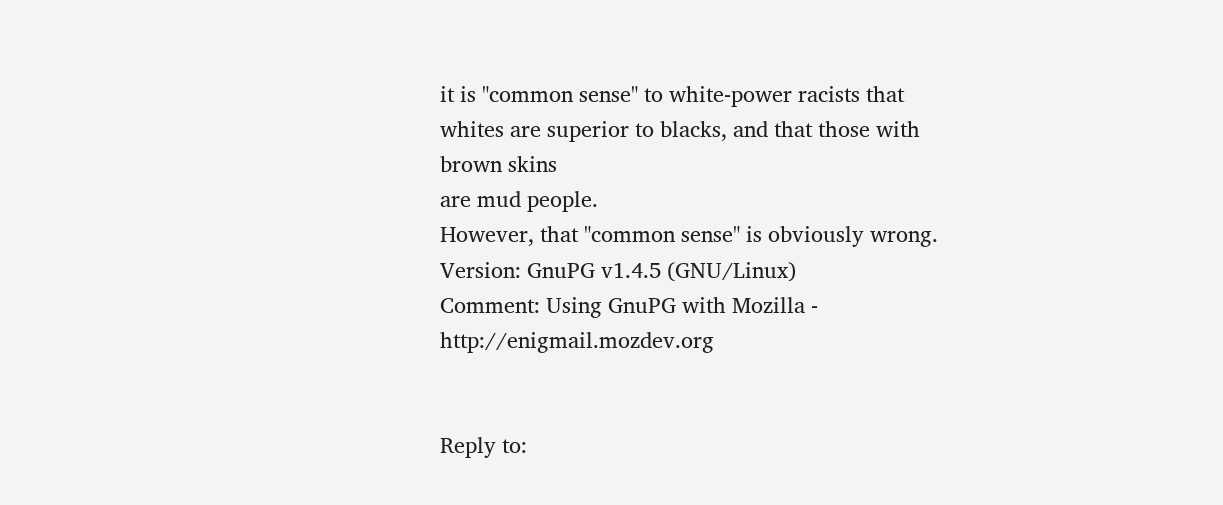it is "common sense" to white-power racists that
whites are superior to blacks, and that those with brown skins
are mud people.
However, that "common sense" is obviously wrong.
Version: GnuPG v1.4.5 (GNU/Linux)
Comment: Using GnuPG with Mozilla - http://enigmail.mozdev.org


Reply to: